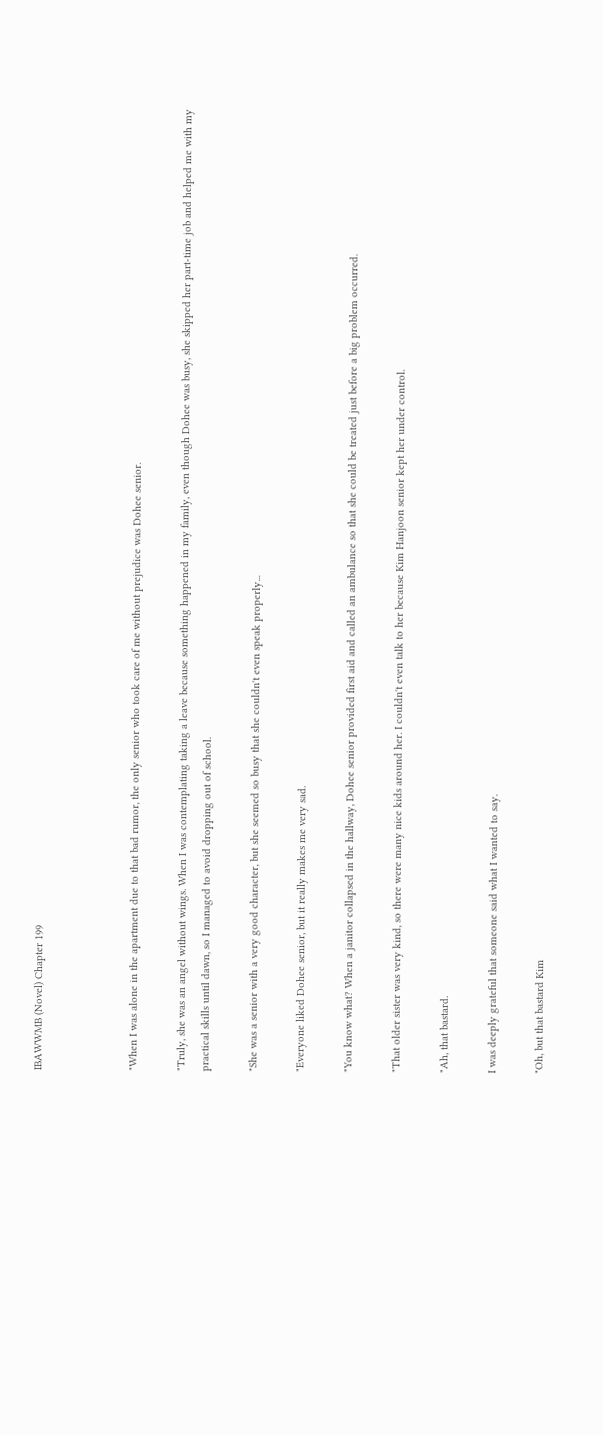IBAWWMB (Novel) Chapter 199



"When I was alone in the apartment due to that bad rumor, the only senior who took care of me without prejudice was Dohee senior.

"Truly, she was an angel without wings. When I was contemplating taking a leave because something happened in my family, even though Dohee was busy, she skipped her part-time job and helped me with my practical skills until dawn, so I managed to avoid dropping out of school.

"She was a senior with a very good character, but she seemed so busy that she couldn't even speak properly...

"Everyone liked Dohee senior, but it really makes me very sad.

"You know what? When a janitor collapsed in the hallway, Dohee senior provided first aid and called an ambulance so that she could be treated just before a big problem occurred.

"That older sister was very kind, so there were many nice kids around her. I couldn't even talk to her because Kim Hanjoon senior kept her under control.

"Ah, that bastard.

I was deeply grateful that someone said what I wanted to say.

"Oh, but that bastard Kim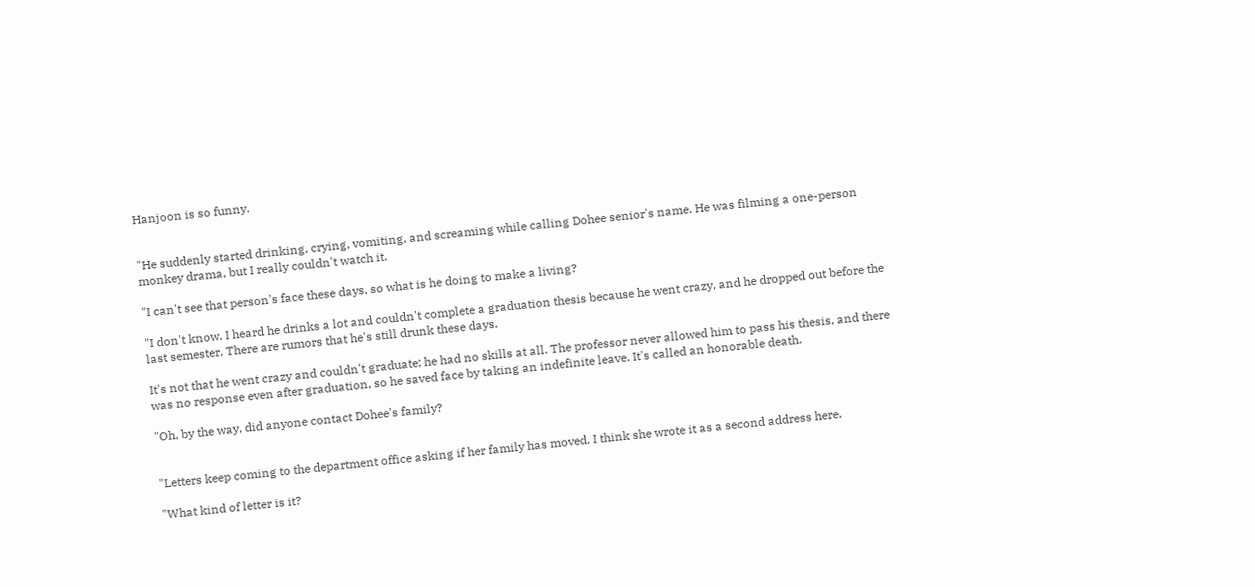Hanjoon is so funny.


"He suddenly started drinking, crying, vomiting, and screaming while calling Dohee senior's name. He was filming a one-person monkey drama, but I really couldn't watch it.

"I can't see that person's face these days, so what is he doing to make a living?

"I don't know. I heard he drinks a lot and couldn't complete a graduation thesis because he went crazy, and he dropped out before the last semester. There are rumors that he's still drunk these days.

It's not that he went crazy and couldn't graduate; he had no skills at all. The professor never allowed him to pass his thesis, and there was no response even after graduation, so he saved face by taking an indefinite leave. It's called an honorable death.

"Oh, by the way, did anyone contact Dohee's family?


"Letters keep coming to the department office asking if her family has moved. I think she wrote it as a second address here.

"What kind of letter is it?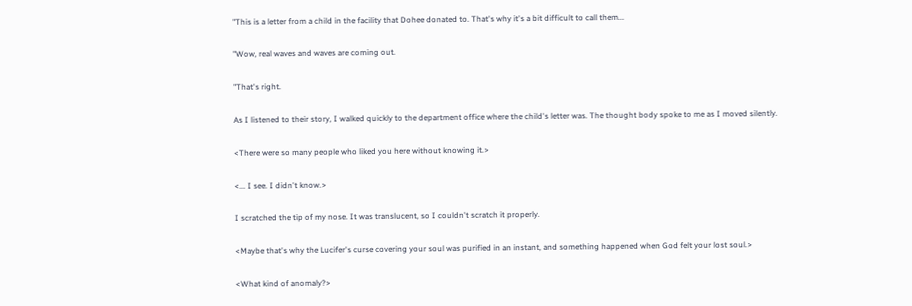"This is a letter from a child in the facility that Dohee donated to. That's why it's a bit difficult to call them...

"Wow, real waves and waves are coming out.

"That's right.

As I listened to their story, I walked quickly to the department office where the child's letter was. The thought body spoke to me as I moved silently.

<There were so many people who liked you here without knowing it.>

<... I see. I didn't know.>

I scratched the tip of my nose. It was translucent, so I couldn't scratch it properly.

<Maybe that's why the Lucifer's curse covering your soul was purified in an instant, and something happened when God felt your lost soul.>

<What kind of anomaly?>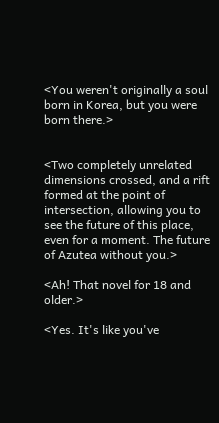<You weren't originally a soul born in Korea, but you were born there.>


<Two completely unrelated dimensions crossed, and a rift formed at the point of intersection, allowing you to see the future of this place, even for a moment. The future of Azutea without you.>

<Ah! That novel for 18 and older.>

<Yes. It's like you've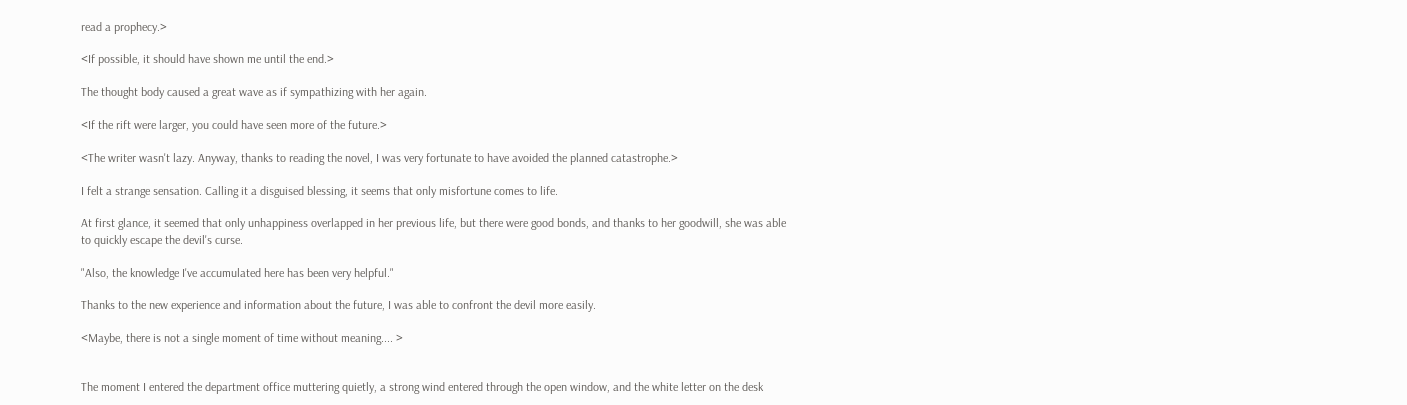read a prophecy.>

<If possible, it should have shown me until the end.>

The thought body caused a great wave as if sympathizing with her again.

<If the rift were larger, you could have seen more of the future.>

<The writer wasn't lazy. Anyway, thanks to reading the novel, I was very fortunate to have avoided the planned catastrophe.>

I felt a strange sensation. Calling it a disguised blessing, it seems that only misfortune comes to life.

At first glance, it seemed that only unhappiness overlapped in her previous life, but there were good bonds, and thanks to her goodwill, she was able to quickly escape the devil's curse.

"Also, the knowledge I've accumulated here has been very helpful."

Thanks to the new experience and information about the future, I was able to confront the devil more easily.

<Maybe, there is not a single moment of time without meaning.... >


The moment I entered the department office muttering quietly, a strong wind entered through the open window, and the white letter on the desk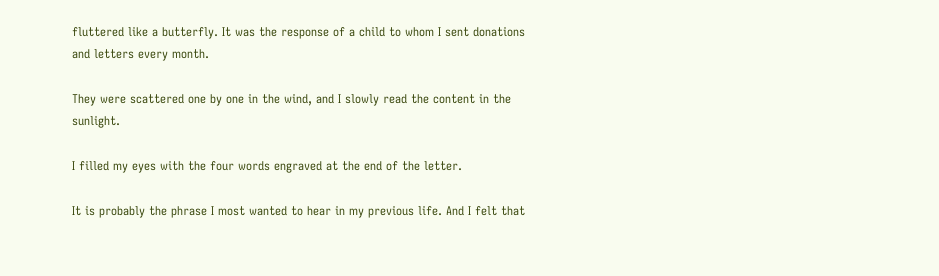fluttered like a butterfly. It was the response of a child to whom I sent donations and letters every month.

They were scattered one by one in the wind, and I slowly read the content in the sunlight.

I filled my eyes with the four words engraved at the end of the letter.

It is probably the phrase I most wanted to hear in my previous life. And I felt that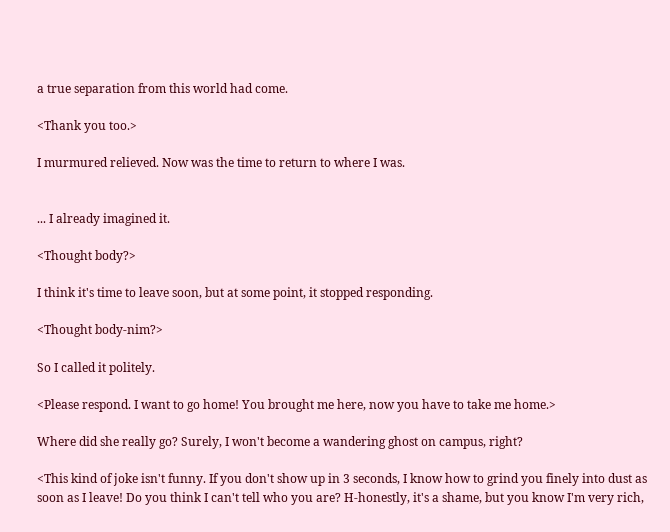a true separation from this world had come.

<Thank you too.>

I murmured relieved. Now was the time to return to where I was.


... I already imagined it.

<Thought body?>

I think it's time to leave soon, but at some point, it stopped responding.

<Thought body-nim?>

So I called it politely.

<Please respond. I want to go home! You brought me here, now you have to take me home.>

Where did she really go? Surely, I won't become a wandering ghost on campus, right?

<This kind of joke isn't funny. If you don't show up in 3 seconds, I know how to grind you finely into dust as soon as I leave! Do you think I can't tell who you are? H-honestly, it's a shame, but you know I'm very rich,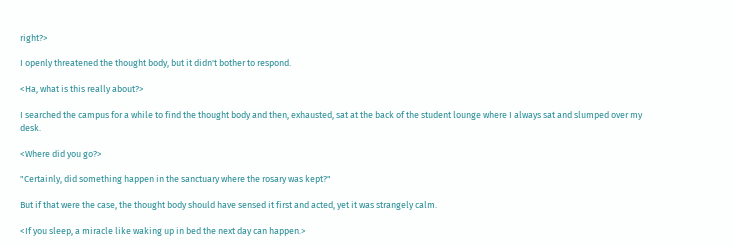right?>

I openly threatened the thought body, but it didn't bother to respond.

<Ha, what is this really about?>

I searched the campus for a while to find the thought body and then, exhausted, sat at the back of the student lounge where I always sat and slumped over my desk.

<Where did you go?>

"Certainly, did something happen in the sanctuary where the rosary was kept?"

But if that were the case, the thought body should have sensed it first and acted, yet it was strangely calm.

<If you sleep, a miracle like waking up in bed the next day can happen.>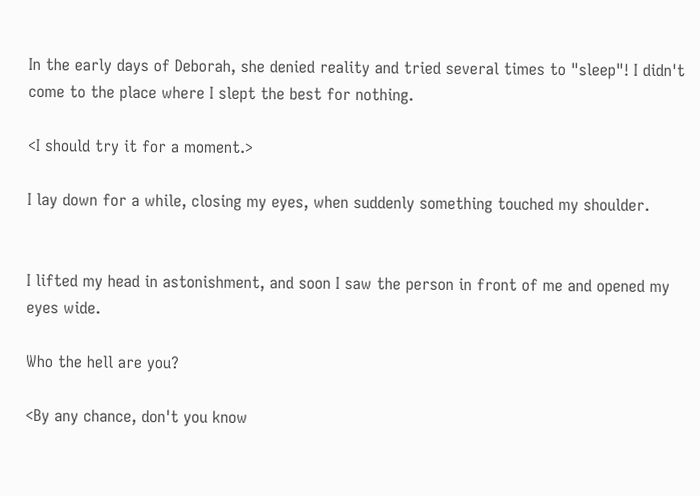In the early days of Deborah, she denied reality and tried several times to "sleep"! I didn't come to the place where I slept the best for nothing.

<I should try it for a moment.>

I lay down for a while, closing my eyes, when suddenly something touched my shoulder.


I lifted my head in astonishment, and soon I saw the person in front of me and opened my eyes wide.

Who the hell are you?

<By any chance, don't you know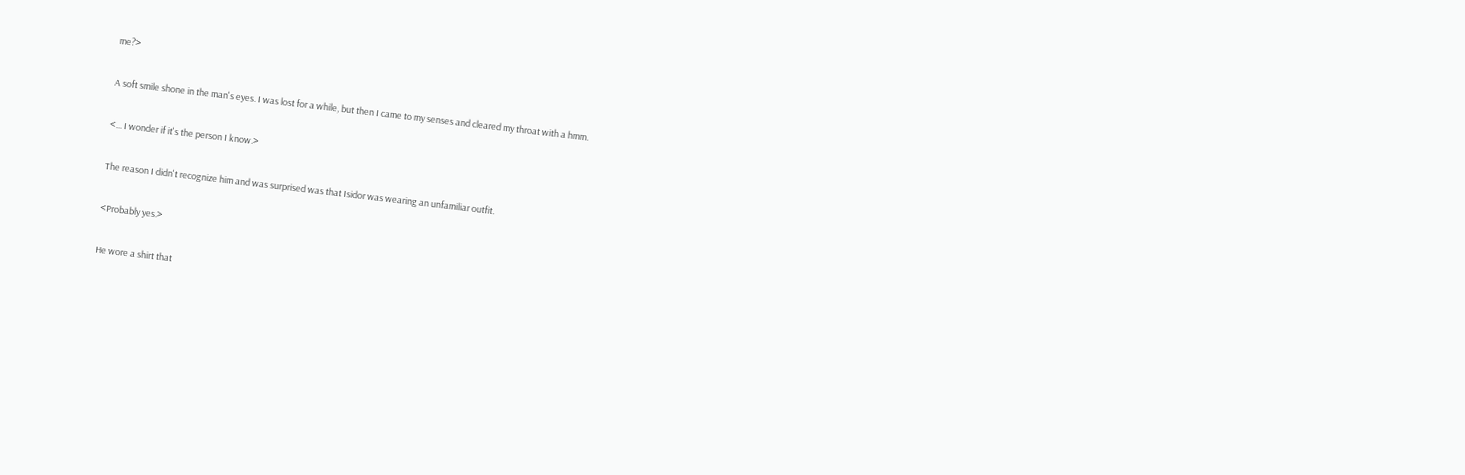me?>

A soft smile shone in the man's eyes. I was lost for a while, but then I came to my senses and cleared my throat with a hmm.

<... I wonder if it's the person I know.>

The reason I didn't recognize him and was surprised was that Isidor was wearing an unfamiliar outfit.

<Probably yes.>

He wore a shirt that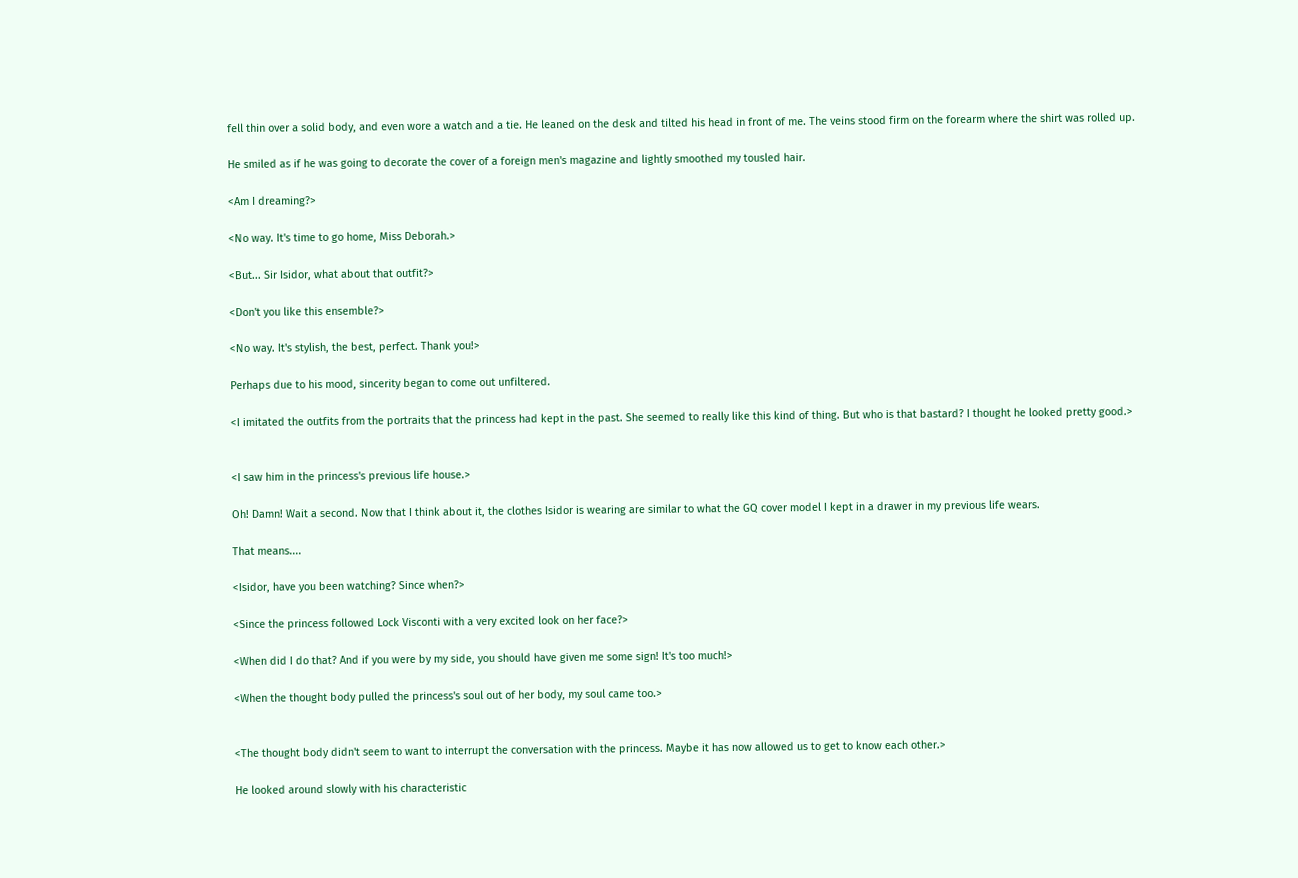fell thin over a solid body, and even wore a watch and a tie. He leaned on the desk and tilted his head in front of me. The veins stood firm on the forearm where the shirt was rolled up.

He smiled as if he was going to decorate the cover of a foreign men's magazine and lightly smoothed my tousled hair.

<Am I dreaming?>

<No way. It's time to go home, Miss Deborah.>

<But... Sir Isidor, what about that outfit?>

<Don't you like this ensemble?>

<No way. It's stylish, the best, perfect. Thank you!>

Perhaps due to his mood, sincerity began to come out unfiltered.

<I imitated the outfits from the portraits that the princess had kept in the past. She seemed to really like this kind of thing. But who is that bastard? I thought he looked pretty good.>


<I saw him in the princess's previous life house.>

Oh! Damn! Wait a second. Now that I think about it, the clothes Isidor is wearing are similar to what the GQ cover model I kept in a drawer in my previous life wears.

That means....

<Isidor, have you been watching? Since when?>

<Since the princess followed Lock Visconti with a very excited look on her face?>

<When did I do that? And if you were by my side, you should have given me some sign! It's too much!>

<When the thought body pulled the princess's soul out of her body, my soul came too.>


<The thought body didn't seem to want to interrupt the conversation with the princess. Maybe it has now allowed us to get to know each other.>

He looked around slowly with his characteristic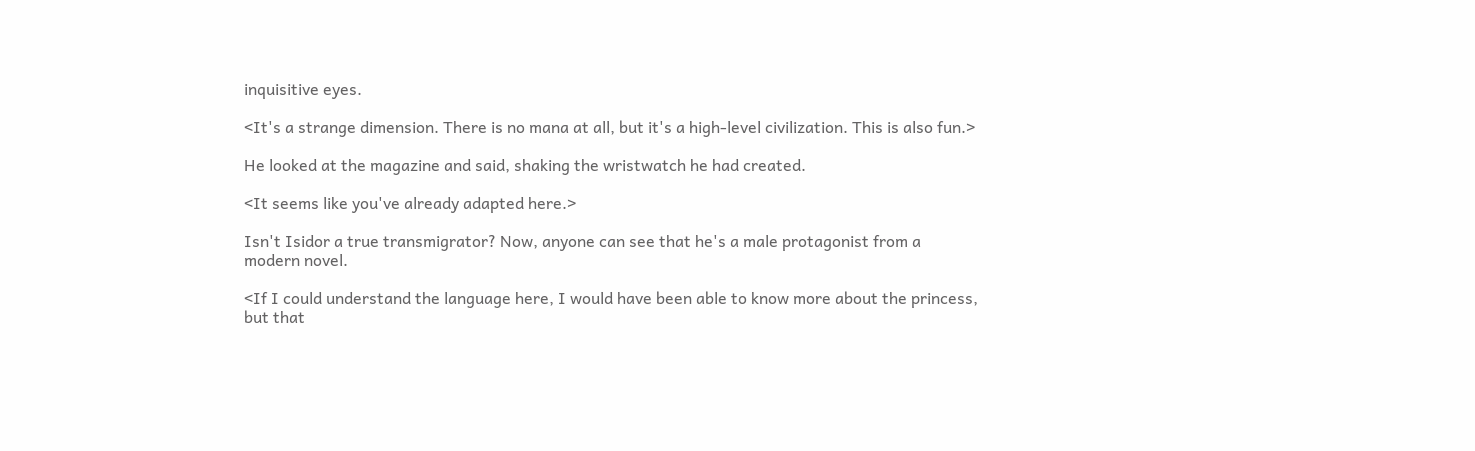inquisitive eyes.

<It's a strange dimension. There is no mana at all, but it's a high-level civilization. This is also fun.>

He looked at the magazine and said, shaking the wristwatch he had created.

<It seems like you've already adapted here.>

Isn't Isidor a true transmigrator? Now, anyone can see that he's a male protagonist from a modern novel.

<If I could understand the language here, I would have been able to know more about the princess, but that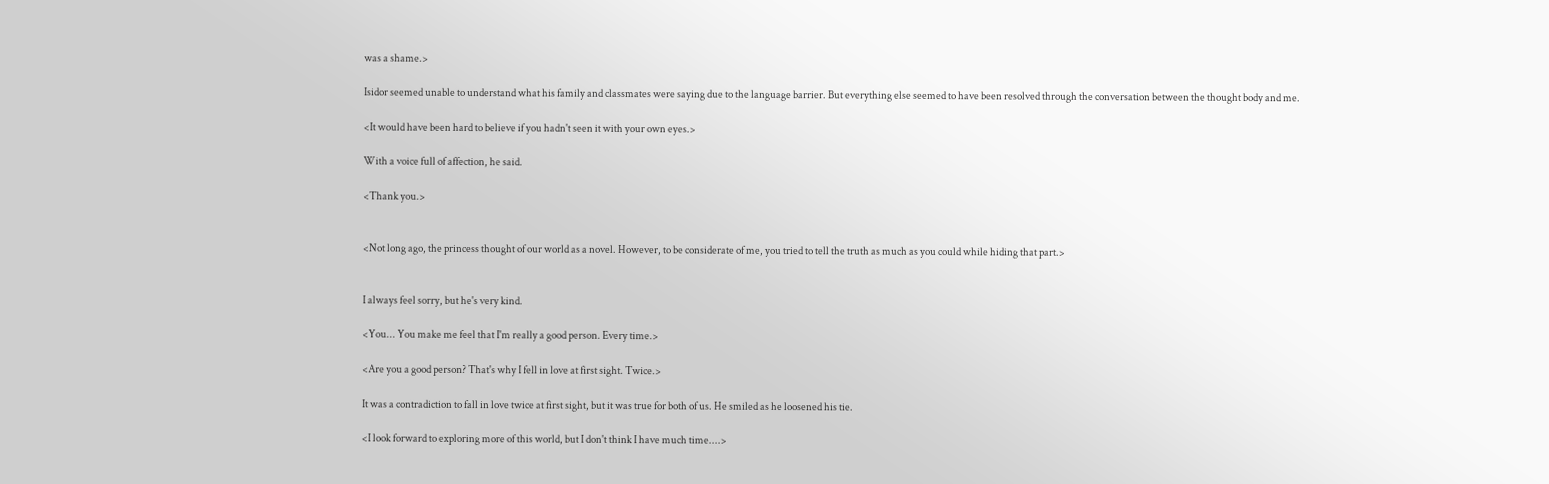was a shame.>

Isidor seemed unable to understand what his family and classmates were saying due to the language barrier. But everything else seemed to have been resolved through the conversation between the thought body and me.

<It would have been hard to believe if you hadn't seen it with your own eyes.>

With a voice full of affection, he said.

<Thank you.>


<Not long ago, the princess thought of our world as a novel. However, to be considerate of me, you tried to tell the truth as much as you could while hiding that part.>


I always feel sorry, but he's very kind.

<You... You make me feel that I'm really a good person. Every time.>

<Are you a good person? That's why I fell in love at first sight. Twice.>

It was a contradiction to fall in love twice at first sight, but it was true for both of us. He smiled as he loosened his tie.

<I look forward to exploring more of this world, but I don't think I have much time....>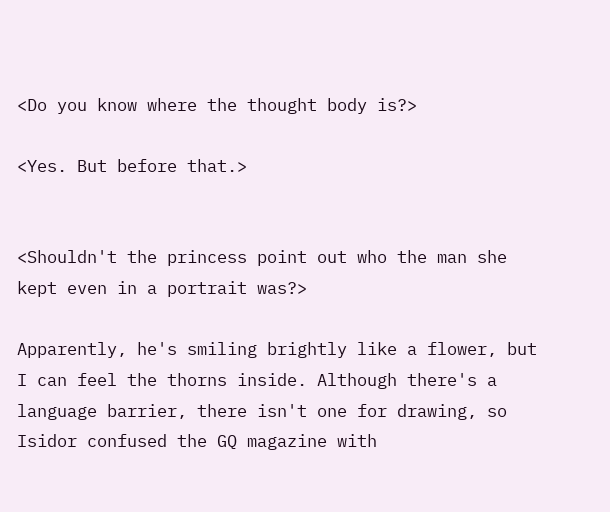<Do you know where the thought body is?>

<Yes. But before that.>


<Shouldn't the princess point out who the man she kept even in a portrait was?>

Apparently, he's smiling brightly like a flower, but I can feel the thorns inside. Although there's a language barrier, there isn't one for drawing, so Isidor confused the GQ magazine with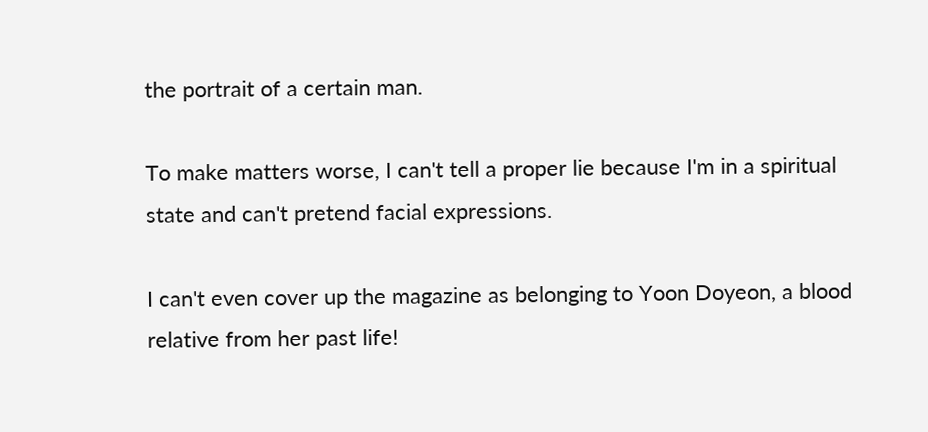the portrait of a certain man.

To make matters worse, I can't tell a proper lie because I'm in a spiritual state and can't pretend facial expressions.

I can't even cover up the magazine as belonging to Yoon Doyeon, a blood relative from her past life!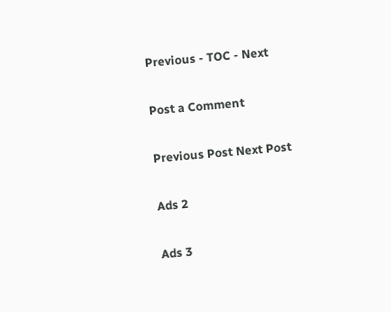Previous - TOC - Next

Post a Comment

Previous Post Next Post

Ads 2

Ads 3